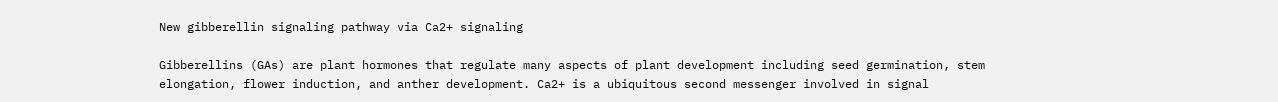New gibberellin signaling pathway via Ca2+ signaling

Gibberellins (GAs) are plant hormones that regulate many aspects of plant development including seed germination, stem elongation, flower induction, and anther development. Ca2+ is a ubiquitous second messenger involved in signal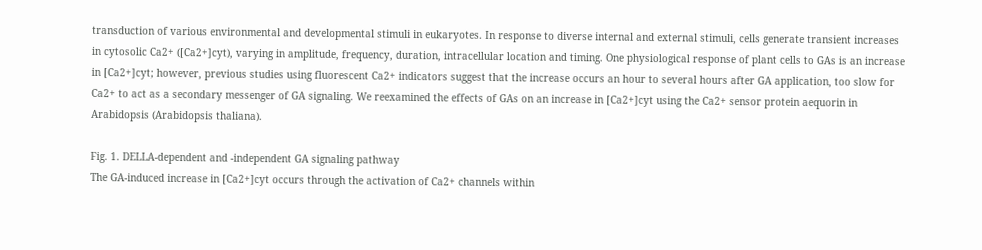transduction of various environmental and developmental stimuli in eukaryotes. In response to diverse internal and external stimuli, cells generate transient increases in cytosolic Ca2+ ([Ca2+]cyt), varying in amplitude, frequency, duration, intracellular location and timing. One physiological response of plant cells to GAs is an increase in [Ca2+]cyt; however, previous studies using fluorescent Ca2+ indicators suggest that the increase occurs an hour to several hours after GA application, too slow for Ca2+ to act as a secondary messenger of GA signaling. We reexamined the effects of GAs on an increase in [Ca2+]cyt using the Ca2+ sensor protein aequorin in Arabidopsis (Arabidopsis thaliana).

Fig. 1. DELLA-dependent and -independent GA signaling pathway
The GA-induced increase in [Ca2+]cyt occurs through the activation of Ca2+ channels within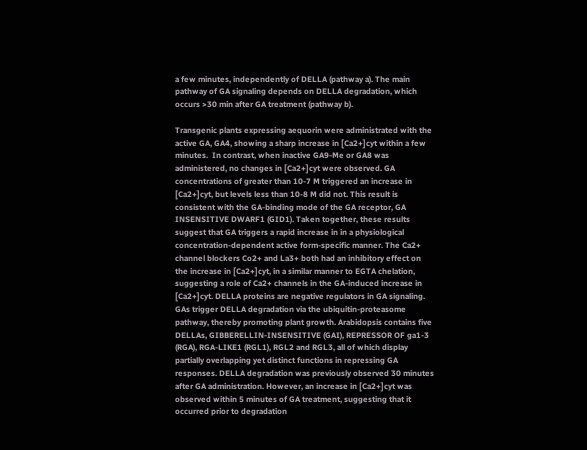a few minutes, independently of DELLA (pathway a). The main pathway of GA signaling depends on DELLA degradation, which occurs >30 min after GA treatment (pathway b).

Transgenic plants expressing aequorin were administrated with the active GA, GA4, showing a sharp increase in [Ca2+]cyt within a few minutes.  In contrast, when inactive GA9-Me or GA8 was administered, no changes in [Ca2+]cyt were observed. GA concentrations of greater than 10-7 M triggered an increase in [Ca2+]cyt, but levels less than 10-8 M did not. This result is consistent with the GA-binding mode of the GA receptor, GA INSENSITIVE DWARF1 (GID1). Taken together, these results suggest that GA triggers a rapid increase in in a physiological concentration-dependent active form-specific manner. The Ca2+ channel blockers Co2+ and La3+ both had an inhibitory effect on the increase in [Ca2+]cyt, in a similar manner to EGTA chelation, suggesting a role of Ca2+ channels in the GA-induced increase in [Ca2+]cyt. DELLA proteins are negative regulators in GA signaling.  GAs trigger DELLA degradation via the ubiquitin-proteasome pathway, thereby promoting plant growth. Arabidopsis contains five DELLAs, GIBBERELLIN-INSENSITIVE (GAI), REPRESSOR OF ga1-3 (RGA), RGA-LIKE1 (RGL1), RGL2 and RGL3, all of which display partially overlapping yet distinct functions in repressing GA responses. DELLA degradation was previously observed 30 minutes after GA administration. However, an increase in [Ca2+]cyt was observed within 5 minutes of GA treatment, suggesting that it occurred prior to degradation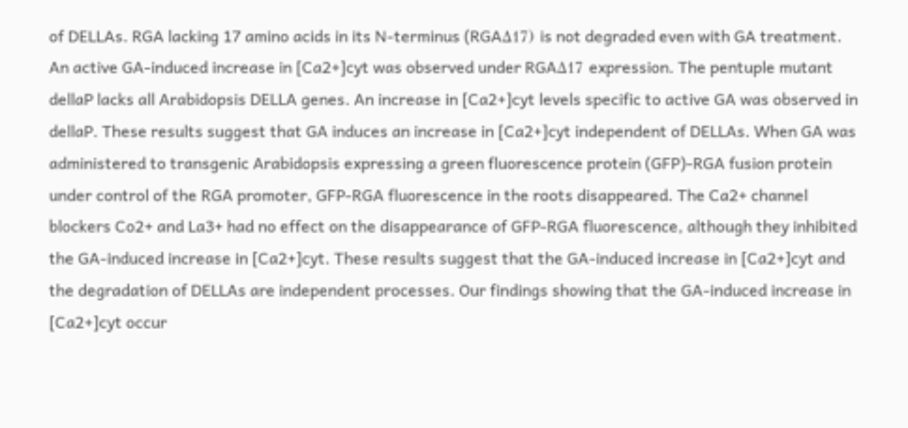of DELLAs. RGA lacking 17 amino acids in its N-terminus (RGAΔ17) is not degraded even with GA treatment. An active GA-induced increase in [Ca2+]cyt was observed under RGAΔ17 expression. The pentuple mutant dellaP lacks all Arabidopsis DELLA genes. An increase in [Ca2+]cyt levels specific to active GA was observed in dellaP. These results suggest that GA induces an increase in [Ca2+]cyt independent of DELLAs. When GA was administered to transgenic Arabidopsis expressing a green fluorescence protein (GFP)-RGA fusion protein under control of the RGA promoter, GFP-RGA fluorescence in the roots disappeared. The Ca2+ channel blockers Co2+ and La3+ had no effect on the disappearance of GFP-RGA fluorescence, although they inhibited the GA-induced increase in [Ca2+]cyt. These results suggest that the GA-induced increase in [Ca2+]cyt and the degradation of DELLAs are independent processes. Our findings showing that the GA-induced increase in [Ca2+]cyt occur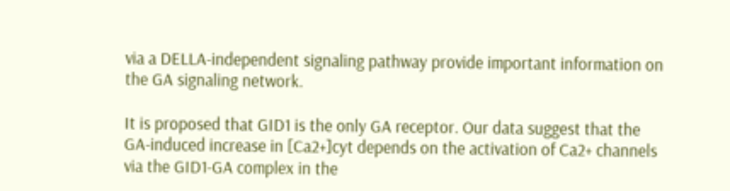via a DELLA-independent signaling pathway provide important information on the GA signaling network.

It is proposed that GID1 is the only GA receptor. Our data suggest that the GA-induced increase in [Ca2+]cyt depends on the activation of Ca2+ channels via the GID1-GA complex in the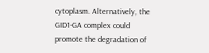cytoplasm. Alternatively, the GID1-GA complex could promote the degradation of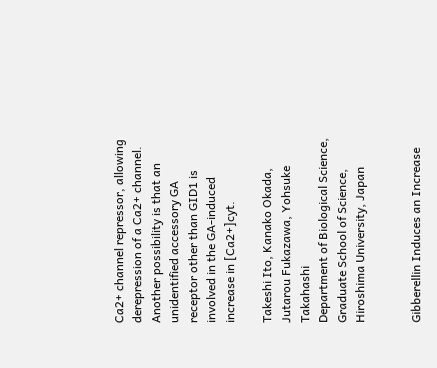Ca2+ channel repressor, allowing derepression of a Ca2+ channel. Another possibility is that an unidentified accessory GA receptor other than GID1 is involved in the GA-induced increase in [Ca2+]cyt.

Takeshi Ito, Kanako Okada, Jutarou Fukazawa, Yohsuke Takahashi
Department of Biological Science, Graduate School of Science, Hiroshima University, Japan


Gibberellin Induces an Increase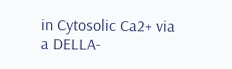in Cytosolic Ca2+ via a DELLA-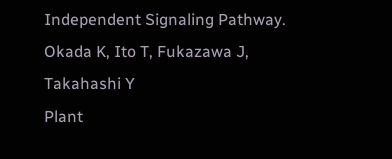Independent Signaling Pathway.
Okada K, Ito T, Fukazawa J, Takahashi Y
Plant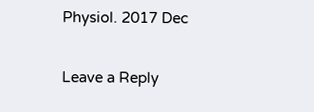Physiol. 2017 Dec


Leave a Reply